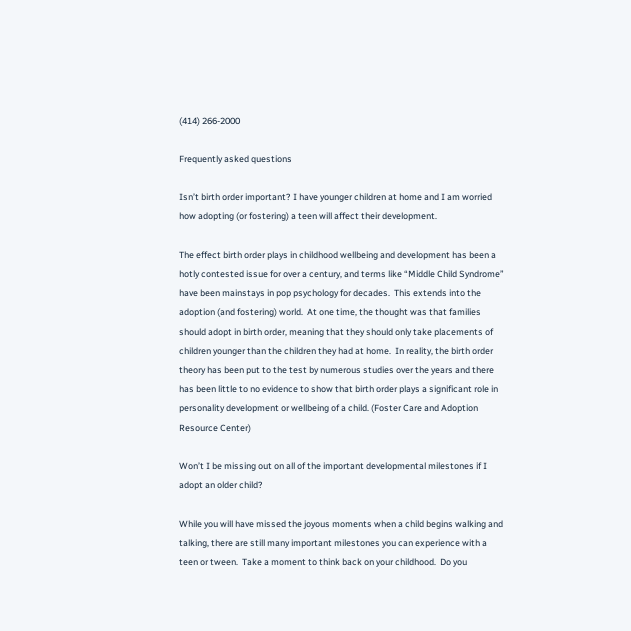(414) 266-2000

Frequently asked questions

Isn’t birth order important? I have younger children at home and I am worried how adopting (or fostering) a teen will affect their development.

The effect birth order plays in childhood wellbeing and development has been a hotly contested issue for over a century, and terms like “Middle Child Syndrome” have been mainstays in pop psychology for decades.  This extends into the adoption (and fostering) world.  At one time, the thought was that families should adopt in birth order, meaning that they should only take placements of children younger than the children they had at home.  In reality, the birth order theory has been put to the test by numerous studies over the years and there has been little to no evidence to show that birth order plays a significant role in personality development or wellbeing of a child. (Foster Care and Adoption Resource Center)

Won’t I be missing out on all of the important developmental milestones if I adopt an older child?

While you will have missed the joyous moments when a child begins walking and talking, there are still many important milestones you can experience with a teen or tween.  Take a moment to think back on your childhood.  Do you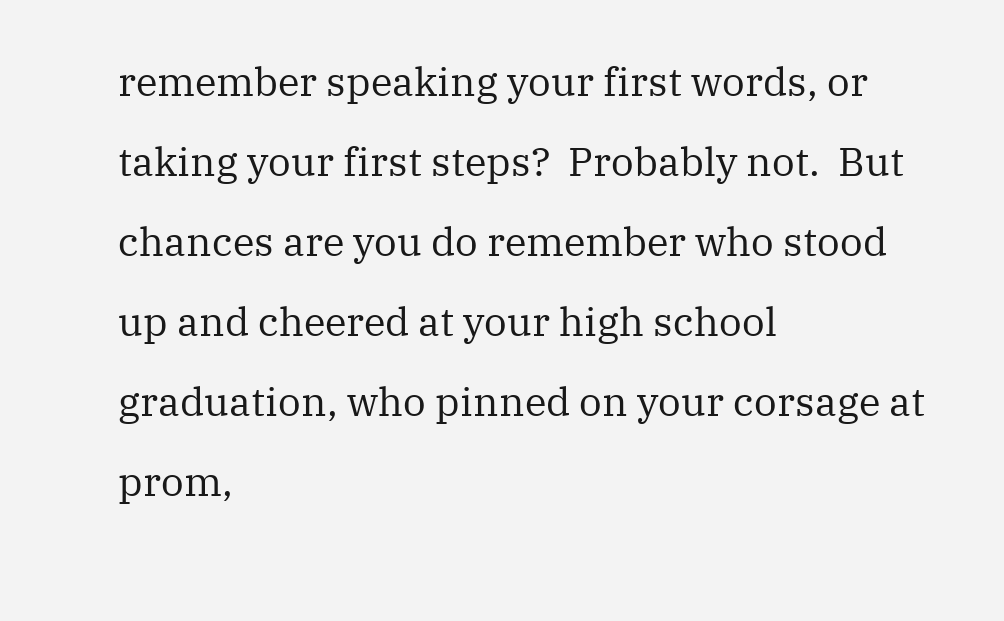remember speaking your first words, or taking your first steps?  Probably not.  But chances are you do remember who stood up and cheered at your high school graduation, who pinned on your corsage at prom,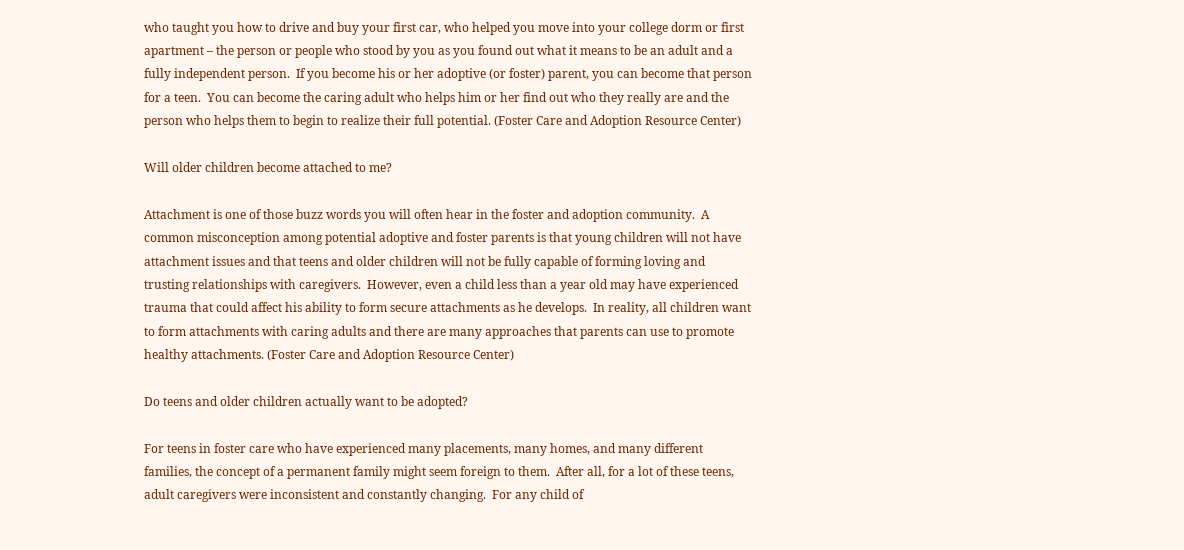who taught you how to drive and buy your first car, who helped you move into your college dorm or first apartment – the person or people who stood by you as you found out what it means to be an adult and a fully independent person.  If you become his or her adoptive (or foster) parent, you can become that person for a teen.  You can become the caring adult who helps him or her find out who they really are and the person who helps them to begin to realize their full potential. (Foster Care and Adoption Resource Center)

Will older children become attached to me?

Attachment is one of those buzz words you will often hear in the foster and adoption community.  A common misconception among potential adoptive and foster parents is that young children will not have attachment issues and that teens and older children will not be fully capable of forming loving and trusting relationships with caregivers.  However, even a child less than a year old may have experienced trauma that could affect his ability to form secure attachments as he develops.  In reality, all children want to form attachments with caring adults and there are many approaches that parents can use to promote healthy attachments. (Foster Care and Adoption Resource Center)

Do teens and older children actually want to be adopted?

For teens in foster care who have experienced many placements, many homes, and many different families, the concept of a permanent family might seem foreign to them.  After all, for a lot of these teens, adult caregivers were inconsistent and constantly changing.  For any child of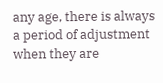any age, there is always a period of adjustment when they are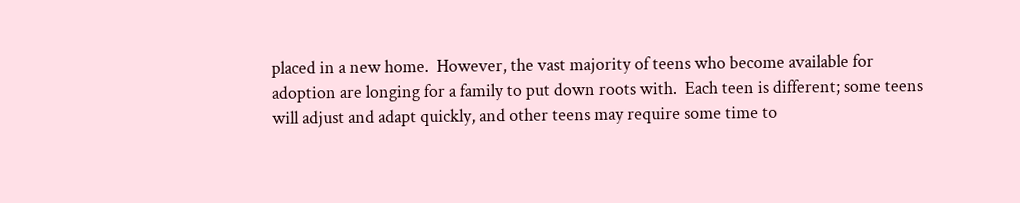placed in a new home.  However, the vast majority of teens who become available for adoption are longing for a family to put down roots with.  Each teen is different; some teens will adjust and adapt quickly, and other teens may require some time to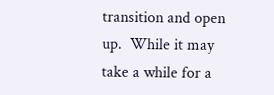transition and open up.  While it may take a while for a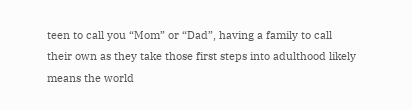teen to call you “Mom” or “Dad”, having a family to call their own as they take those first steps into adulthood likely means the world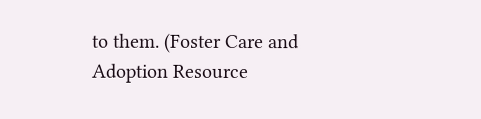to them. (Foster Care and Adoption Resource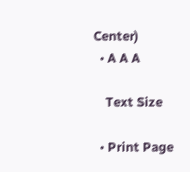Center)
  • A A A

    Text Size

  • Print Page